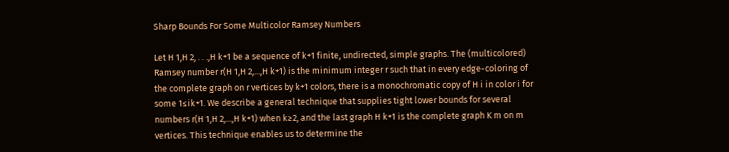Sharp Bounds For Some Multicolor Ramsey Numbers

Let H 1,H 2, . . .,H k+1 be a sequence of k+1 finite, undirected, simple graphs. The (multicolored) Ramsey number r(H 1,H 2,...,H k+1) is the minimum integer r such that in every edge-coloring of the complete graph on r vertices by k+1 colors, there is a monochromatic copy of H i in color i for some 1≤ik+1. We describe a general technique that supplies tight lower bounds for several numbers r(H 1,H 2,...,H k+1) when k≥2, and the last graph H k+1 is the complete graph K m on m vertices. This technique enables us to determine the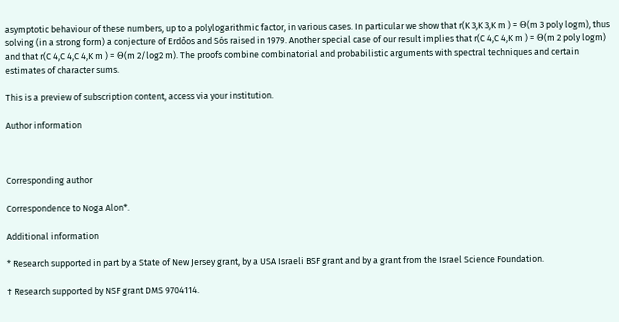asymptotic behaviour of these numbers, up to a polylogarithmic factor, in various cases. In particular we show that r(K 3,K 3,K m ) = Θ(m 3 poly logm), thus solving (in a strong form) a conjecture of Erdőos and Sós raised in 1979. Another special case of our result implies that r(C 4,C 4,K m ) = Θ(m 2 poly logm) and that r(C 4,C 4,C 4,K m ) = Θ(m 2/log2 m). The proofs combine combinatorial and probabilistic arguments with spectral techniques and certain estimates of character sums.

This is a preview of subscription content, access via your institution.

Author information



Corresponding author

Correspondence to Noga Alon*.

Additional information

* Research supported in part by a State of New Jersey grant, by a USA Israeli BSF grant and by a grant from the Israel Science Foundation.

† Research supported by NSF grant DMS 9704114.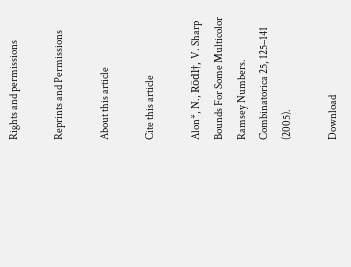Rights and permissions

Reprints and Permissions

About this article

Cite this article

Alon*, N., Rödl†, V. Sharp Bounds For Some Multicolor Ramsey Numbers. Combinatorica 25, 125–141 (2005).

Download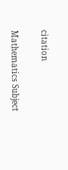citation

Mathematics Subject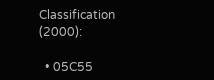Classification (2000):

  • 05C55